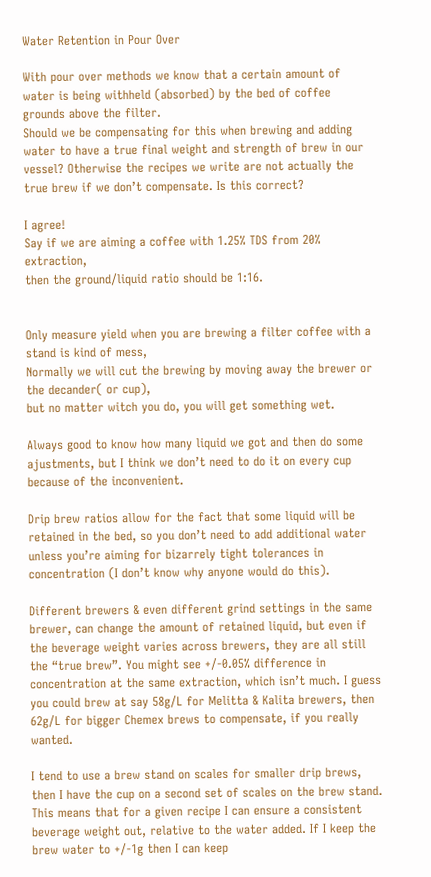Water Retention in Pour Over

With pour over methods we know that a certain amount of water is being withheld (absorbed) by the bed of coffee grounds above the filter.
Should we be compensating for this when brewing and adding water to have a true final weight and strength of brew in our vessel? Otherwise the recipes we write are not actually the true brew if we don’t compensate. Is this correct?

I agree!
Say if we are aiming a coffee with 1.25% TDS from 20% extraction,
then the ground/liquid ratio should be 1:16.


Only measure yield when you are brewing a filter coffee with a stand is kind of mess,
Normally we will cut the brewing by moving away the brewer or the decander( or cup),
but no matter witch you do, you will get something wet.

Always good to know how many liquid we got and then do some ajustments, but I think we don’t need to do it on every cup because of the inconvenient.

Drip brew ratios allow for the fact that some liquid will be retained in the bed, so you don’t need to add additional water unless you’re aiming for bizarrely tight tolerances in concentration (I don’t know why anyone would do this).

Different brewers & even different grind settings in the same brewer, can change the amount of retained liquid, but even if the beverage weight varies across brewers, they are all still the “true brew”. You might see +/-0.05% difference in concentration at the same extraction, which isn’t much. I guess you could brew at say 58g/L for Melitta & Kalita brewers, then 62g/L for bigger Chemex brews to compensate, if you really wanted.

I tend to use a brew stand on scales for smaller drip brews, then I have the cup on a second set of scales on the brew stand. This means that for a given recipe I can ensure a consistent beverage weight out, relative to the water added. If I keep the brew water to +/-1g then I can keep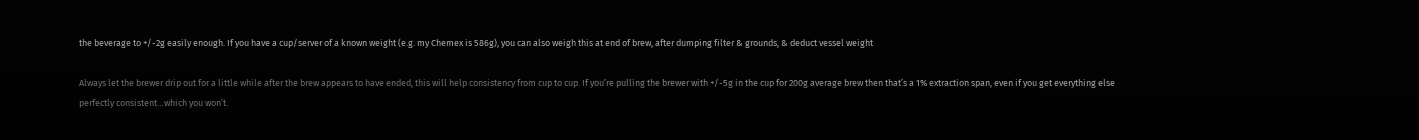the beverage to +/-2g easily enough. If you have a cup/server of a known weight (e.g. my Chemex is 586g), you can also weigh this at end of brew, after dumping filter & grounds, & deduct vessel weight

Always let the brewer drip out for a little while after the brew appears to have ended, this will help consistency from cup to cup. If you’re pulling the brewer with +/-5g in the cup for 200g average brew then that’s a 1% extraction span, even if you get everything else perfectly consistent…which you won’t.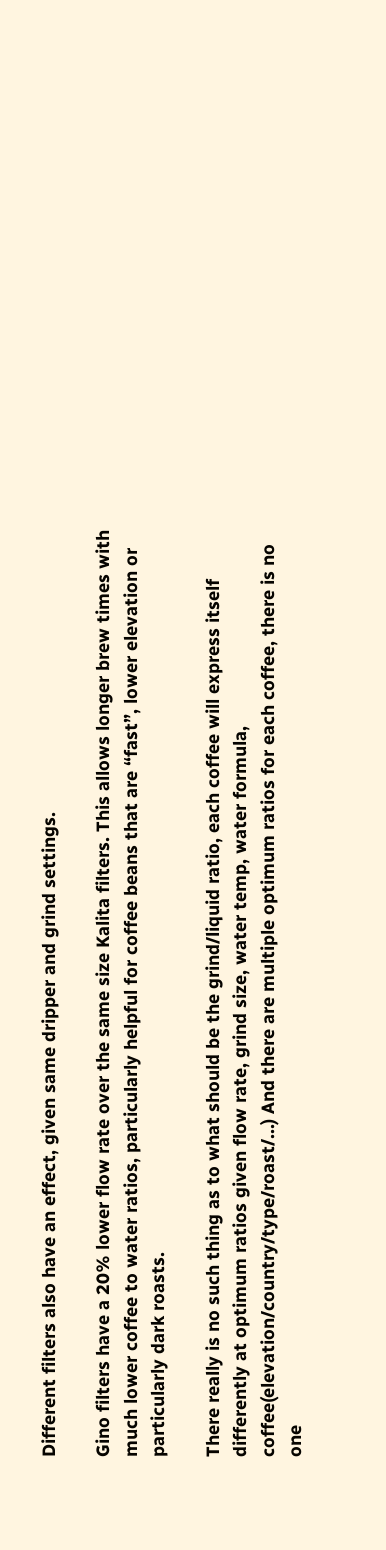Different filters also have an effect, given same dripper and grind settings.

Gino filters have a 20% lower flow rate over the same size Kalita filters. This allows longer brew times with much lower coffee to water ratios, particularly helpful for coffee beans that are “fast”, lower elevation or particularly dark roasts.

There really is no such thing as to what should be the grind/liquid ratio, each coffee will express itself differently at optimum ratios given flow rate, grind size, water temp, water formula, coffee(elevation/country/type/roast/…) And there are multiple optimum ratios for each coffee, there is no one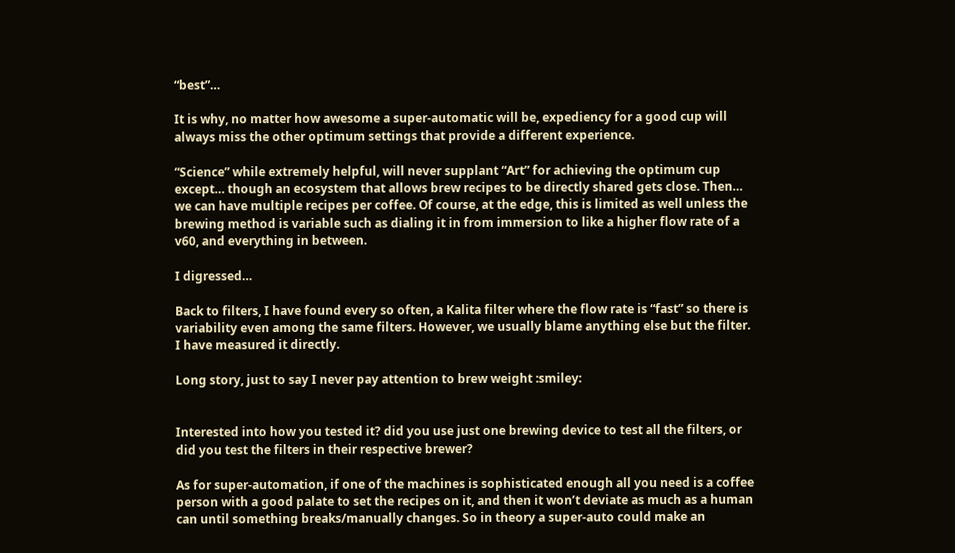“best”…

It is why, no matter how awesome a super-automatic will be, expediency for a good cup will always miss the other optimum settings that provide a different experience.

“Science” while extremely helpful, will never supplant “Art” for achieving the optimum cup except… though an ecosystem that allows brew recipes to be directly shared gets close. Then… we can have multiple recipes per coffee. Of course, at the edge, this is limited as well unless the brewing method is variable such as dialing it in from immersion to like a higher flow rate of a v60, and everything in between.

I digressed…

Back to filters, I have found every so often, a Kalita filter where the flow rate is “fast” so there is variability even among the same filters. However, we usually blame anything else but the filter. I have measured it directly.

Long story, just to say I never pay attention to brew weight :smiley:


Interested into how you tested it? did you use just one brewing device to test all the filters, or did you test the filters in their respective brewer?

As for super-automation, if one of the machines is sophisticated enough all you need is a coffee person with a good palate to set the recipes on it, and then it won’t deviate as much as a human can until something breaks/manually changes. So in theory a super-auto could make an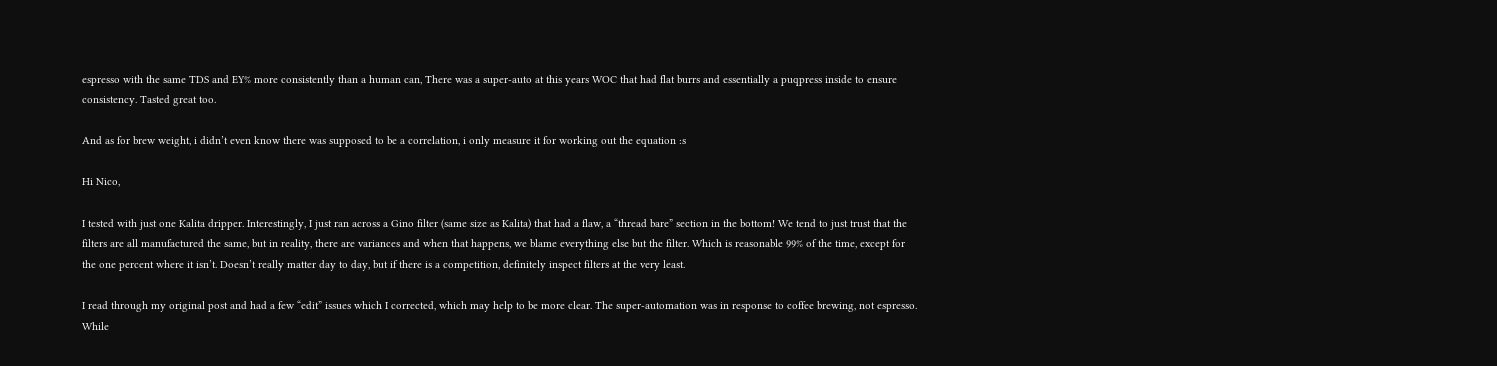espresso with the same TDS and EY% more consistently than a human can, There was a super-auto at this years WOC that had flat burrs and essentially a puqpress inside to ensure consistency. Tasted great too.

And as for brew weight, i didn’t even know there was supposed to be a correlation, i only measure it for working out the equation :s

Hi Nico,

I tested with just one Kalita dripper. Interestingly, I just ran across a Gino filter (same size as Kalita) that had a flaw, a “thread bare” section in the bottom! We tend to just trust that the filters are all manufactured the same, but in reality, there are variances and when that happens, we blame everything else but the filter. Which is reasonable 99% of the time, except for the one percent where it isn’t. Doesn’t really matter day to day, but if there is a competition, definitely inspect filters at the very least.

I read through my original post and had a few “edit” issues which I corrected, which may help to be more clear. The super-automation was in response to coffee brewing, not espresso. While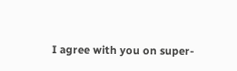I agree with you on super-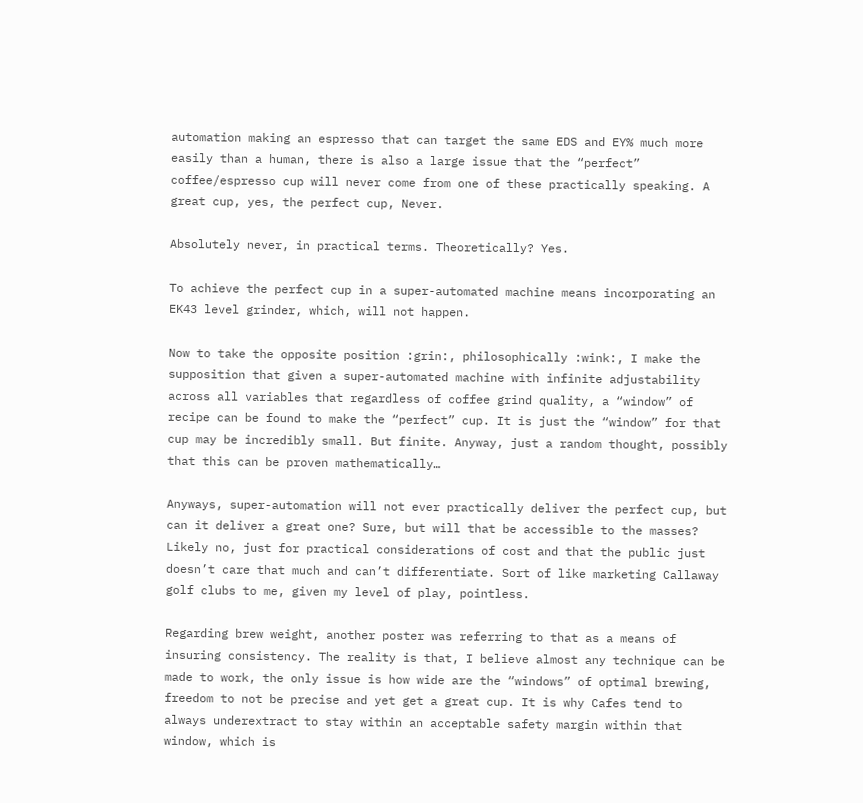automation making an espresso that can target the same EDS and EY% much more easily than a human, there is also a large issue that the “perfect” coffee/espresso cup will never come from one of these practically speaking. A great cup, yes, the perfect cup, Never.

Absolutely never, in practical terms. Theoretically? Yes.

To achieve the perfect cup in a super-automated machine means incorporating an EK43 level grinder, which, will not happen.

Now to take the opposite position :grin:, philosophically :wink:, I make the supposition that given a super-automated machine with infinite adjustability across all variables that regardless of coffee grind quality, a “window” of recipe can be found to make the “perfect” cup. It is just the “window” for that cup may be incredibly small. But finite. Anyway, just a random thought, possibly that this can be proven mathematically…

Anyways, super-automation will not ever practically deliver the perfect cup, but can it deliver a great one? Sure, but will that be accessible to the masses? Likely no, just for practical considerations of cost and that the public just doesn’t care that much and can’t differentiate. Sort of like marketing Callaway golf clubs to me, given my level of play, pointless.

Regarding brew weight, another poster was referring to that as a means of insuring consistency. The reality is that, I believe almost any technique can be made to work, the only issue is how wide are the “windows” of optimal brewing, freedom to not be precise and yet get a great cup. It is why Cafes tend to always underextract to stay within an acceptable safety margin within that window, which is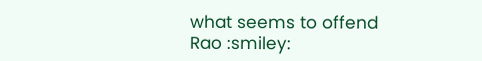what seems to offend Rao :smiley: